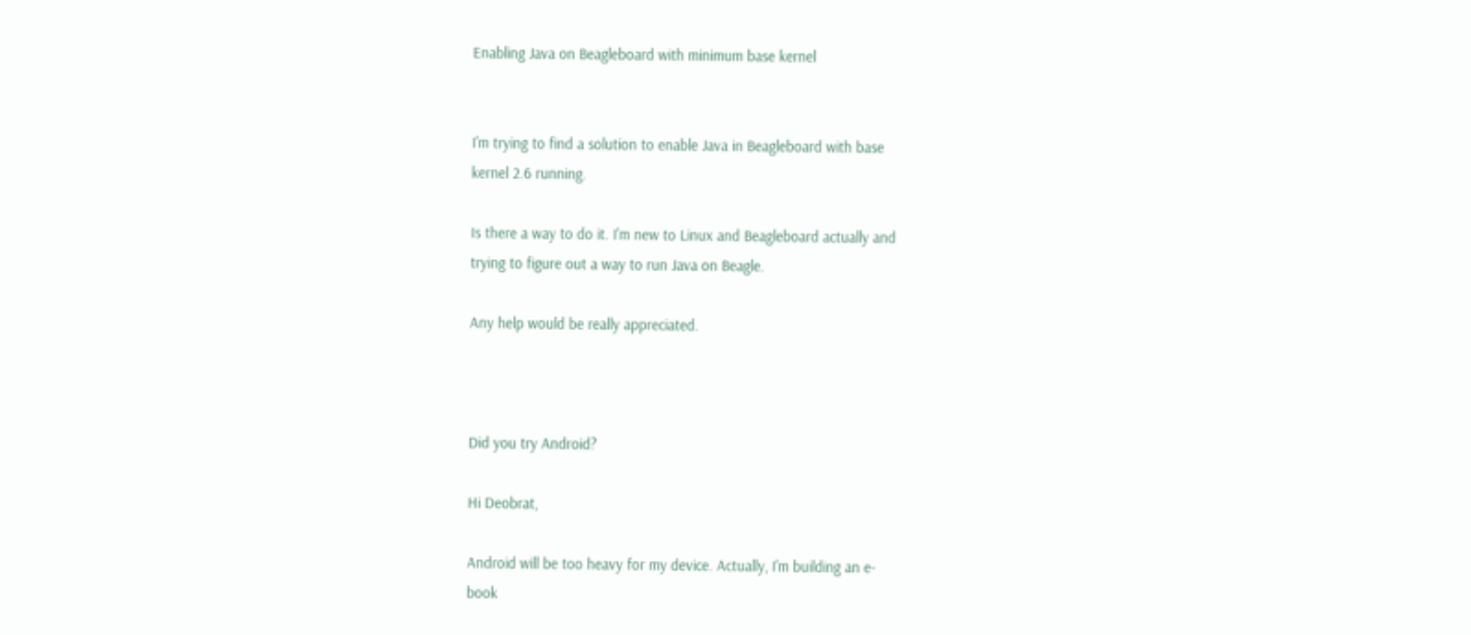Enabling Java on Beagleboard with minimum base kernel


I'm trying to find a solution to enable Java in Beagleboard with base
kernel 2.6 running.

Is there a way to do it. I'm new to Linux and Beagleboard actually and
trying to figure out a way to run Java on Beagle.

Any help would be really appreciated.



Did you try Android?

Hi Deobrat,

Android will be too heavy for my device. Actually, I'm building an e-
book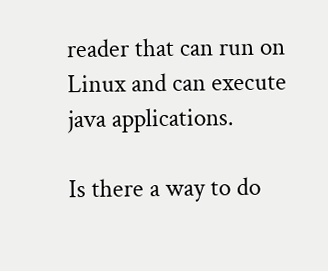reader that can run on Linux and can execute java applications.

Is there a way to do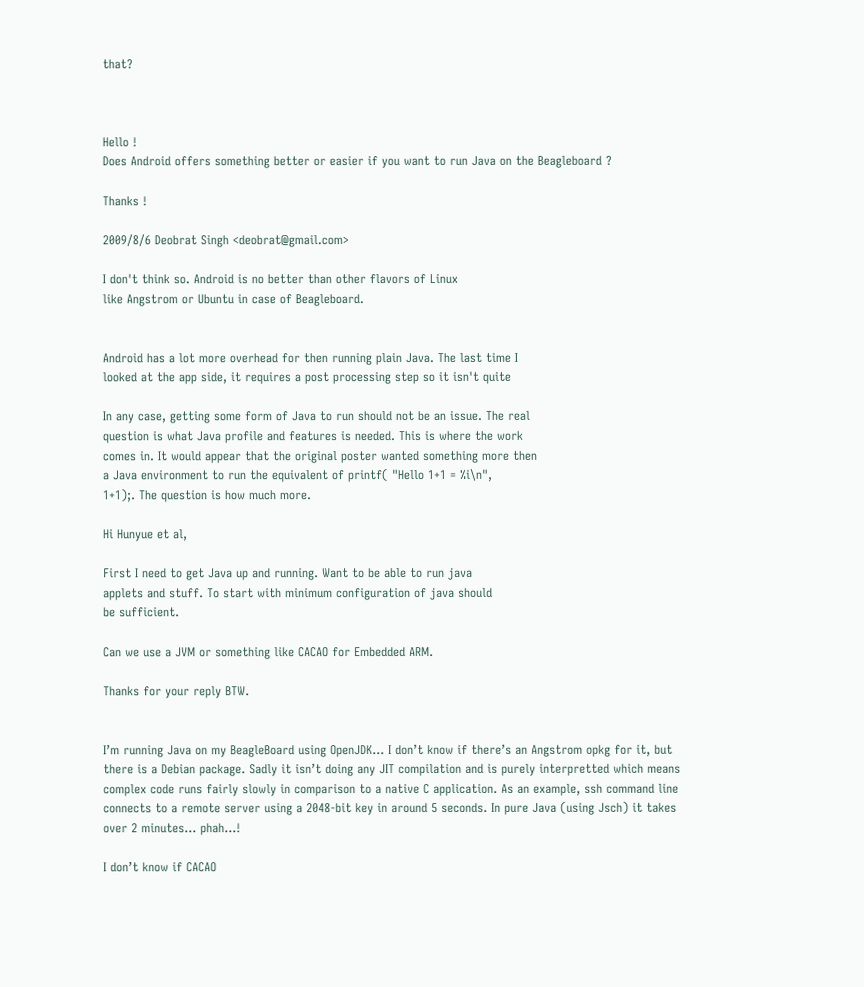that?



Hello !
Does Android offers something better or easier if you want to run Java on the Beagleboard ?

Thanks !

2009/8/6 Deobrat Singh <deobrat@gmail.com>

I don't think so. Android is no better than other flavors of Linux
like Angstrom or Ubuntu in case of Beagleboard.


Android has a lot more overhead for then running plain Java. The last time I
looked at the app side, it requires a post processing step so it isn't quite

In any case, getting some form of Java to run should not be an issue. The real
question is what Java profile and features is needed. This is where the work
comes in. It would appear that the original poster wanted something more then
a Java environment to run the equivalent of printf( "Hello 1+1 = %i\n",
1+1);. The question is how much more.

Hi Hunyue et al,

First I need to get Java up and running. Want to be able to run java
applets and stuff. To start with minimum configuration of java should
be sufficient.

Can we use a JVM or something like CACAO for Embedded ARM.

Thanks for your reply BTW.


I’m running Java on my BeagleBoard using OpenJDK… I don’t know if there’s an Angstrom opkg for it, but there is a Debian package. Sadly it isn’t doing any JIT compilation and is purely interpretted which means complex code runs fairly slowly in comparison to a native C application. As an example, ssh command line connects to a remote server using a 2048-bit key in around 5 seconds. In pure Java (using Jsch) it takes over 2 minutes… phah…!

I don’t know if CACAO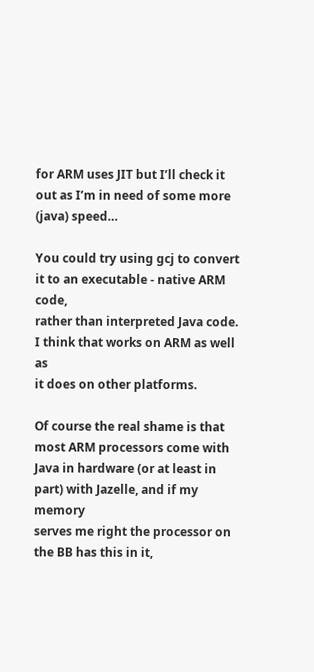for ARM uses JIT but I’ll check it out as I’m in need of some more (java) speed…

You could try using gcj to convert it to an executable - native ARM code,
rather than interpreted Java code. I think that works on ARM as well as
it does on other platforms.

Of course the real shame is that most ARM processors come with
Java in hardware (or at least in part) with Jazelle, and if my memory
serves me right the processor on the BB has this in it,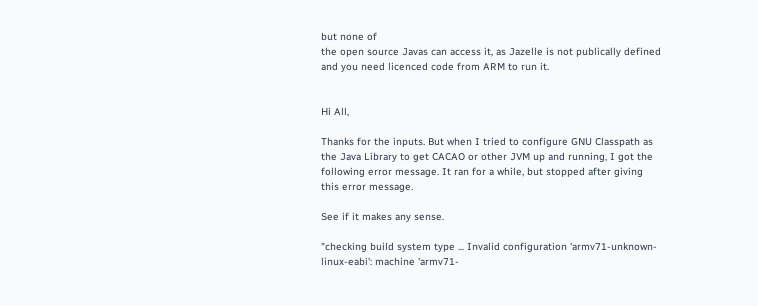but none of
the open source Javas can access it, as Jazelle is not publically defined
and you need licenced code from ARM to run it.


Hi All,

Thanks for the inputs. But when I tried to configure GNU Classpath as
the Java Library to get CACAO or other JVM up and running, I got the
following error message. It ran for a while, but stopped after giving
this error message.

See if it makes any sense.

"checking build system type ... Invalid configuration 'armv71-unknown-
linux-eabi': machine 'armv71-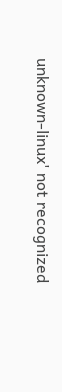unknown-linux' not recognized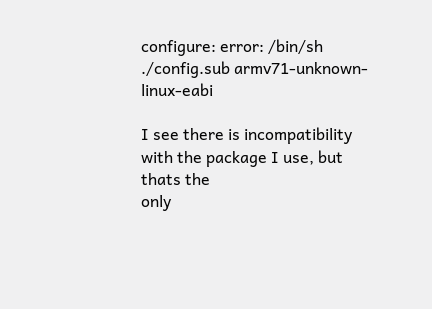configure: error: /bin/sh ./config.sub armv71-unknown-linux-eabi

I see there is incompatibility with the package I use, but thats the
only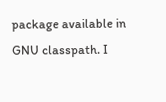package available in GNU classpath. I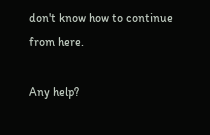don't know how to continue
from here.

Any help?